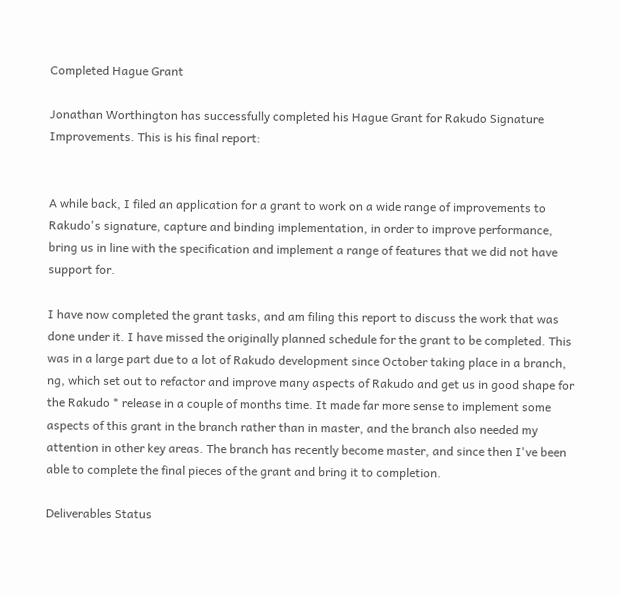Completed Hague Grant

Jonathan Worthington has successfully completed his Hague Grant for Rakudo Signature Improvements. This is his final report:


A while back, I filed an application for a grant to work on a wide range of improvements to Rakudo's signature, capture and binding implementation, in order to improve performance, bring us in line with the specification and implement a range of features that we did not have support for.

I have now completed the grant tasks, and am filing this report to discuss the work that was done under it. I have missed the originally planned schedule for the grant to be completed. This was in a large part due to a lot of Rakudo development since October taking place in a branch, ng, which set out to refactor and improve many aspects of Rakudo and get us in good shape for the Rakudo * release in a couple of months time. It made far more sense to implement some aspects of this grant in the branch rather than in master, and the branch also needed my attention in other key areas. The branch has recently become master, and since then I've been able to complete the final pieces of the grant and bring it to completion.

Deliverables Status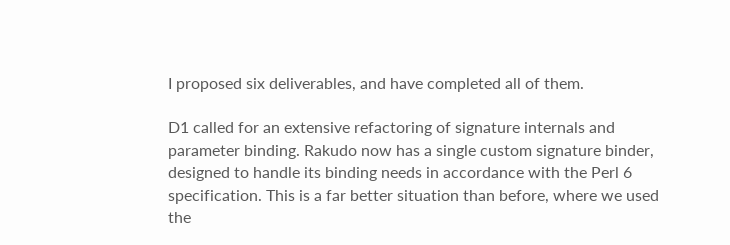I proposed six deliverables, and have completed all of them.

D1 called for an extensive refactoring of signature internals and parameter binding. Rakudo now has a single custom signature binder, designed to handle its binding needs in accordance with the Perl 6 specification. This is a far better situation than before, where we used the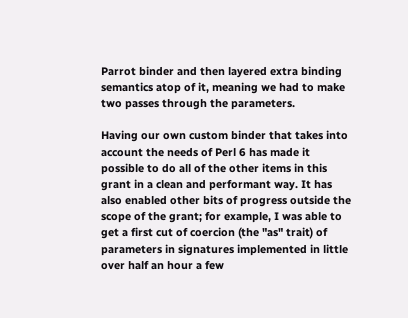Parrot binder and then layered extra binding semantics atop of it, meaning we had to make two passes through the parameters.

Having our own custom binder that takes into account the needs of Perl 6 has made it possible to do all of the other items in this grant in a clean and performant way. It has also enabled other bits of progress outside the scope of the grant; for example, I was able to get a first cut of coercion (the "as" trait) of parameters in signatures implemented in little over half an hour a few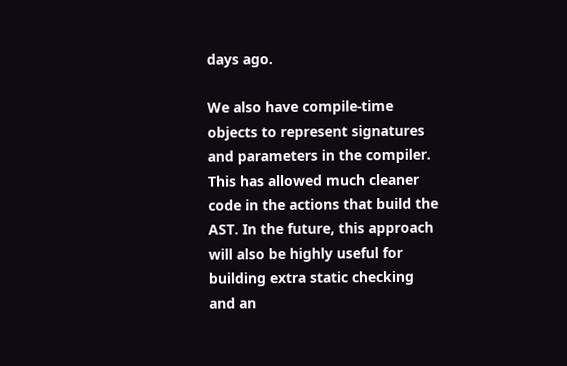days ago.

We also have compile-time objects to represent signatures and parameters in the compiler. This has allowed much cleaner code in the actions that build the AST. In the future, this approach will also be highly useful for building extra static checking and an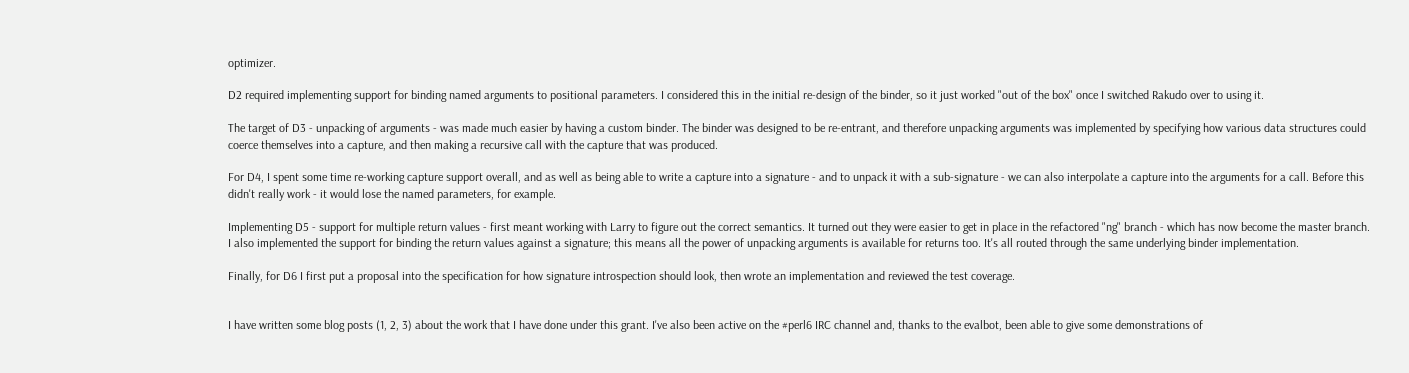optimizer.

D2 required implementing support for binding named arguments to positional parameters. I considered this in the initial re-design of the binder, so it just worked "out of the box" once I switched Rakudo over to using it.

The target of D3 - unpacking of arguments - was made much easier by having a custom binder. The binder was designed to be re-entrant, and therefore unpacking arguments was implemented by specifying how various data structures could coerce themselves into a capture, and then making a recursive call with the capture that was produced.

For D4, I spent some time re-working capture support overall, and as well as being able to write a capture into a signature - and to unpack it with a sub-signature - we can also interpolate a capture into the arguments for a call. Before this didn't really work - it would lose the named parameters, for example.

Implementing D5 - support for multiple return values - first meant working with Larry to figure out the correct semantics. It turned out they were easier to get in place in the refactored "ng" branch - which has now become the master branch. I also implemented the support for binding the return values against a signature; this means all the power of unpacking arguments is available for returns too. It's all routed through the same underlying binder implementation.

Finally, for D6 I first put a proposal into the specification for how signature introspection should look, then wrote an implementation and reviewed the test coverage.


I have written some blog posts (1, 2, 3) about the work that I have done under this grant. I've also been active on the #perl6 IRC channel and, thanks to the evalbot, been able to give some demonstrations of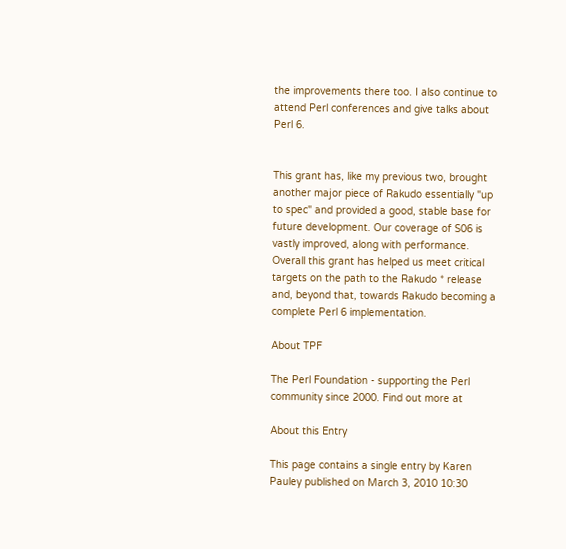the improvements there too. I also continue to attend Perl conferences and give talks about Perl 6.


This grant has, like my previous two, brought another major piece of Rakudo essentially "up to spec" and provided a good, stable base for future development. Our coverage of S06 is vastly improved, along with performance. Overall this grant has helped us meet critical targets on the path to the Rakudo * release and, beyond that, towards Rakudo becoming a complete Perl 6 implementation.

About TPF

The Perl Foundation - supporting the Perl community since 2000. Find out more at

About this Entry

This page contains a single entry by Karen Pauley published on March 3, 2010 10:30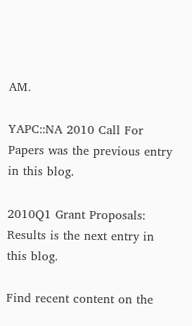AM.

YAPC::NA 2010 Call For Papers was the previous entry in this blog.

2010Q1 Grant Proposals: Results is the next entry in this blog.

Find recent content on the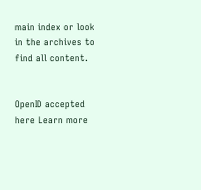main index or look in the archives to find all content.


OpenID accepted here Learn more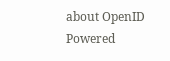about OpenID
Powered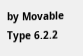by Movable Type 6.2.2